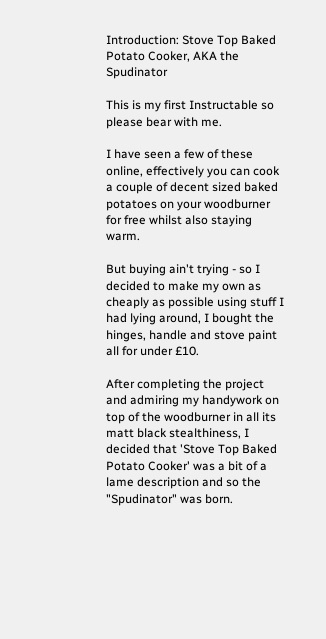Introduction: Stove Top Baked Potato Cooker, AKA the Spudinator

This is my first Instructable so please bear with me.

I have seen a few of these online, effectively you can cook a couple of decent sized baked potatoes on your woodburner for free whilst also staying warm.

But buying ain't trying - so I decided to make my own as cheaply as possible using stuff I had lying around, I bought the hinges, handle and stove paint all for under £10.

After completing the project and admiring my handywork on top of the woodburner in all its matt black stealthiness, I decided that 'Stove Top Baked Potato Cooker' was a bit of a lame description and so the "Spudinator" was born.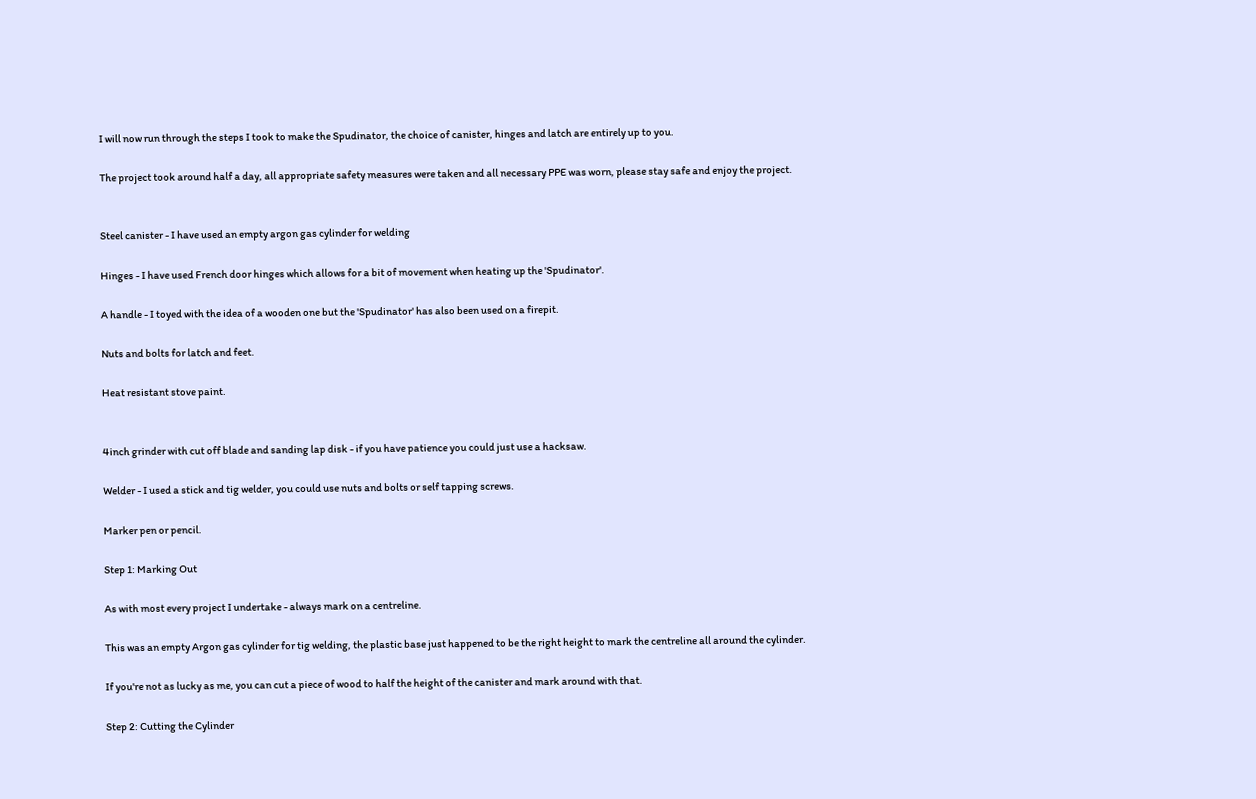I will now run through the steps I took to make the Spudinator, the choice of canister, hinges and latch are entirely up to you.

The project took around half a day, all appropriate safety measures were taken and all necessary PPE was worn, please stay safe and enjoy the project.


Steel canister - I have used an empty argon gas cylinder for welding

Hinges - I have used French door hinges which allows for a bit of movement when heating up the 'Spudinator'.

A handle - I toyed with the idea of a wooden one but the 'Spudinator' has also been used on a firepit.

Nuts and bolts for latch and feet.

Heat resistant stove paint.


4inch grinder with cut off blade and sanding lap disk - if you have patience you could just use a hacksaw.

Welder - I used a stick and tig welder, you could use nuts and bolts or self tapping screws.

Marker pen or pencil.

Step 1: Marking Out

As with most every project I undertake - always mark on a centreline.

This was an empty Argon gas cylinder for tig welding, the plastic base just happened to be the right height to mark the centreline all around the cylinder.

If you're not as lucky as me, you can cut a piece of wood to half the height of the canister and mark around with that.

Step 2: Cutting the Cylinder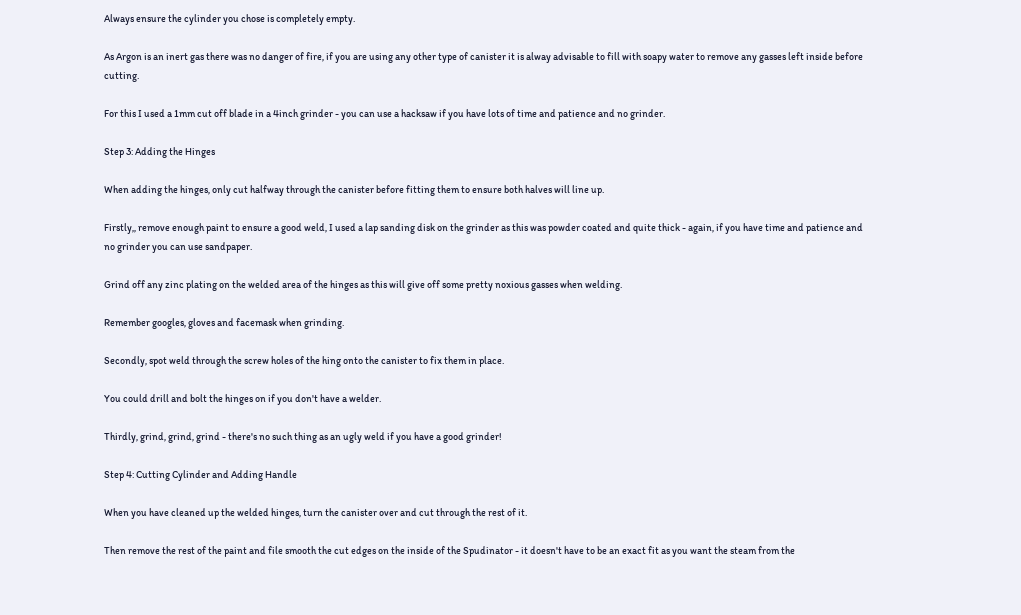Always ensure the cylinder you chose is completely empty.

As Argon is an inert gas there was no danger of fire, if you are using any other type of canister it is alway advisable to fill with soapy water to remove any gasses left inside before cutting.

For this I used a 1mm cut off blade in a 4inch grinder - you can use a hacksaw if you have lots of time and patience and no grinder.

Step 3: Adding the Hinges

When adding the hinges, only cut halfway through the canister before fitting them to ensure both halves will line up.

Firstly,, remove enough paint to ensure a good weld, I used a lap sanding disk on the grinder as this was powder coated and quite thick - again, if you have time and patience and no grinder you can use sandpaper.

Grind off any zinc plating on the welded area of the hinges as this will give off some pretty noxious gasses when welding.

Remember googles, gloves and facemask when grinding.

Secondly, spot weld through the screw holes of the hing onto the canister to fix them in place.

You could drill and bolt the hinges on if you don't have a welder.

Thirdly, grind, grind, grind - there's no such thing as an ugly weld if you have a good grinder!

Step 4: Cutting Cylinder and Adding Handle

When you have cleaned up the welded hinges, turn the canister over and cut through the rest of it.

Then remove the rest of the paint and file smooth the cut edges on the inside of the Spudinator - it doesn't have to be an exact fit as you want the steam from the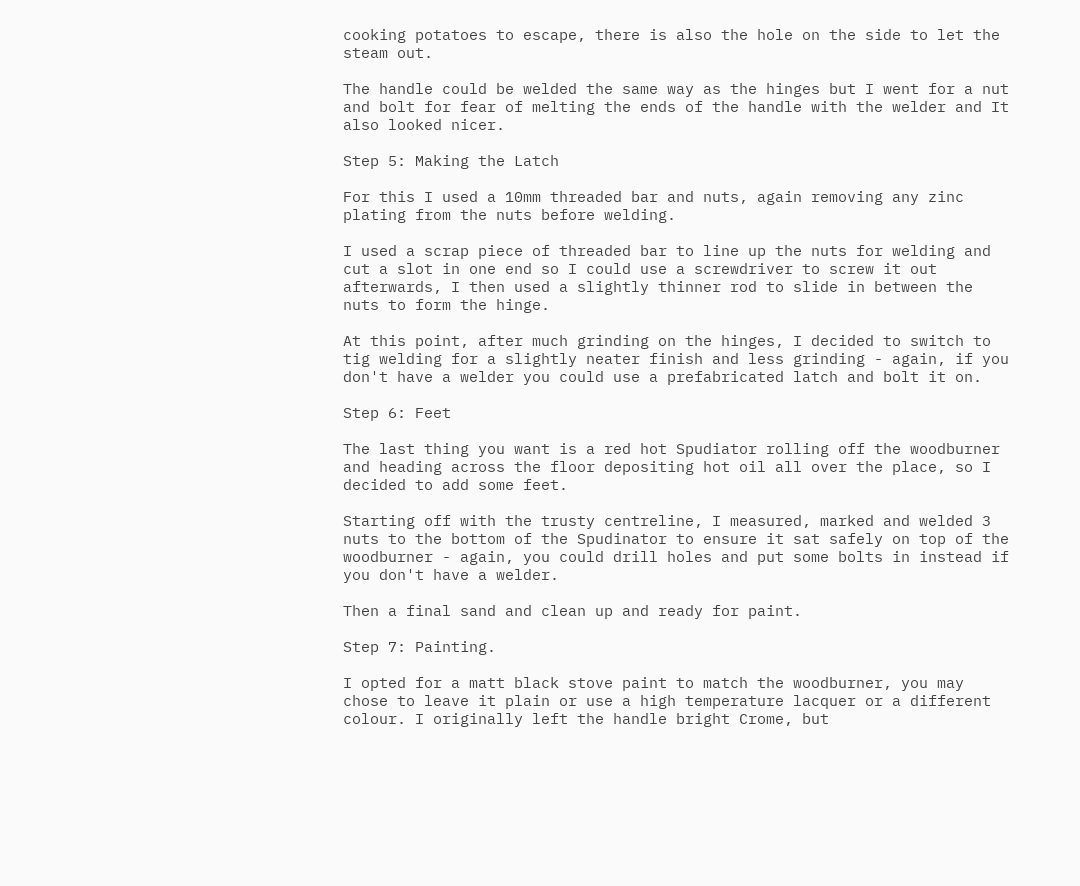cooking potatoes to escape, there is also the hole on the side to let the steam out.

The handle could be welded the same way as the hinges but I went for a nut and bolt for fear of melting the ends of the handle with the welder and It also looked nicer.

Step 5: Making the Latch

For this I used a 10mm threaded bar and nuts, again removing any zinc plating from the nuts before welding.

I used a scrap piece of threaded bar to line up the nuts for welding and cut a slot in one end so I could use a screwdriver to screw it out afterwards, I then used a slightly thinner rod to slide in between the nuts to form the hinge.

At this point, after much grinding on the hinges, I decided to switch to tig welding for a slightly neater finish and less grinding - again, if you don't have a welder you could use a prefabricated latch and bolt it on.

Step 6: Feet

The last thing you want is a red hot Spudiator rolling off the woodburner and heading across the floor depositing hot oil all over the place, so I decided to add some feet.

Starting off with the trusty centreline, I measured, marked and welded 3 nuts to the bottom of the Spudinator to ensure it sat safely on top of the woodburner - again, you could drill holes and put some bolts in instead if you don't have a welder.

Then a final sand and clean up and ready for paint.

Step 7: Painting.

I opted for a matt black stove paint to match the woodburner, you may chose to leave it plain or use a high temperature lacquer or a different colour. I originally left the handle bright Crome, but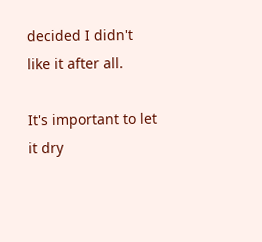decided I didn't like it after all.

It's important to let it dry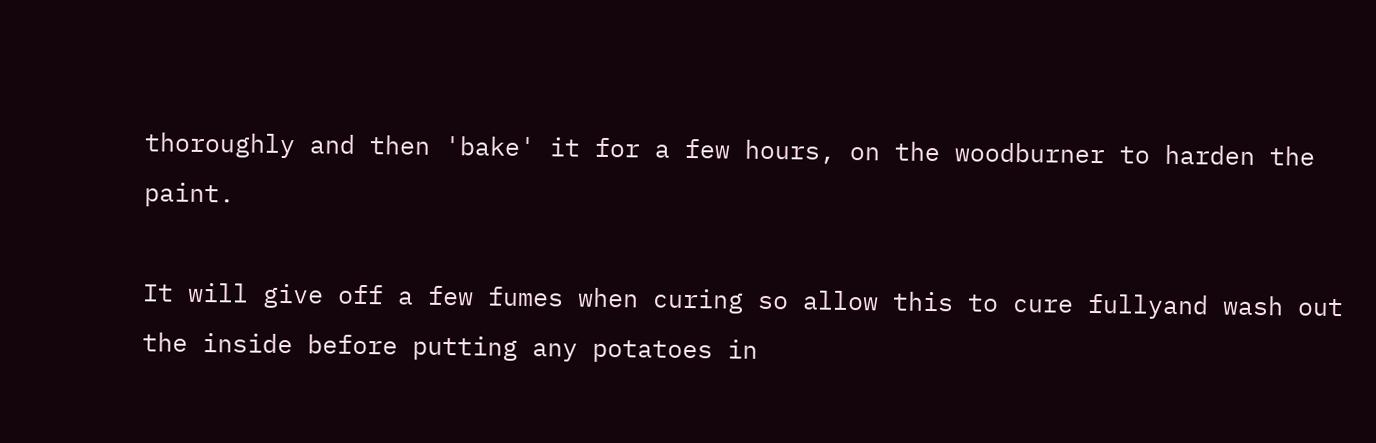thoroughly and then 'bake' it for a few hours, on the woodburner to harden the paint.

It will give off a few fumes when curing so allow this to cure fullyand wash out the inside before putting any potatoes in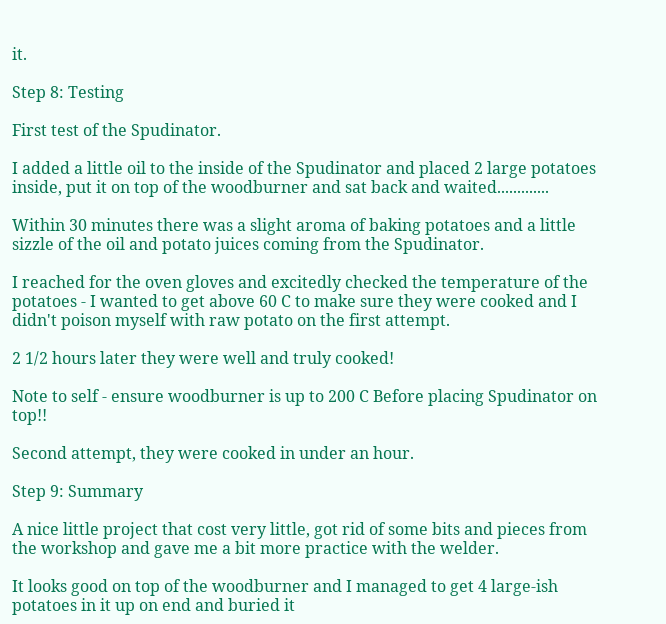it.

Step 8: Testing

First test of the Spudinator.

I added a little oil to the inside of the Spudinator and placed 2 large potatoes inside, put it on top of the woodburner and sat back and waited.............

Within 30 minutes there was a slight aroma of baking potatoes and a little sizzle of the oil and potato juices coming from the Spudinator.

I reached for the oven gloves and excitedly checked the temperature of the potatoes - I wanted to get above 60 C to make sure they were cooked and I didn't poison myself with raw potato on the first attempt.

2 1/2 hours later they were well and truly cooked!

Note to self - ensure woodburner is up to 200 C Before placing Spudinator on top!!

Second attempt, they were cooked in under an hour.

Step 9: Summary

A nice little project that cost very little, got rid of some bits and pieces from the workshop and gave me a bit more practice with the welder.

It looks good on top of the woodburner and I managed to get 4 large-ish potatoes in it up on end and buried it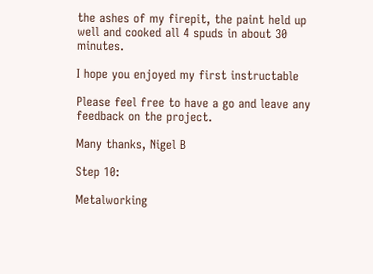the ashes of my firepit, the paint held up well and cooked all 4 spuds in about 30 minutes.

I hope you enjoyed my first instructable

Please feel free to have a go and leave any feedback on the project.

Many thanks, Nigel B

Step 10:

Metalworking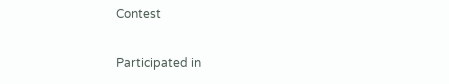Contest

Participated in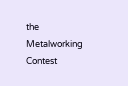the
Metalworking Contest